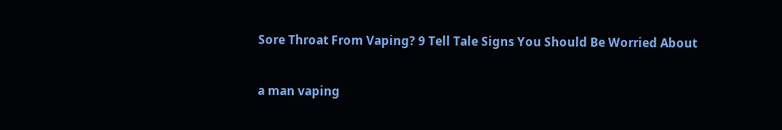Sore Throat From Vaping? 9 Tell Tale Signs You Should Be Worried About

a man vaping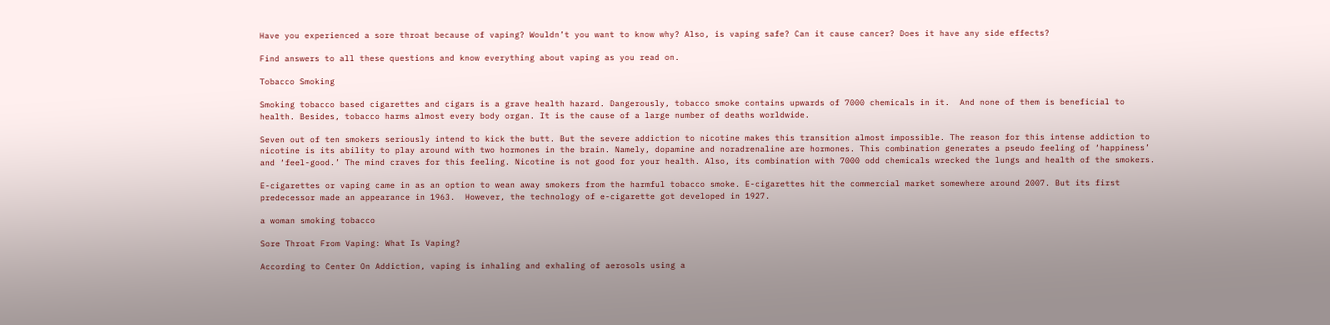Have you experienced a sore throat because of vaping? Wouldn’t you want to know why? Also, is vaping safe? Can it cause cancer? Does it have any side effects?

Find answers to all these questions and know everything about vaping as you read on.

Tobacco Smoking

Smoking tobacco based cigarettes and cigars is a grave health hazard. Dangerously, tobacco smoke contains upwards of 7000 chemicals in it.  And none of them is beneficial to health. Besides, tobacco harms almost every body organ. It is the cause of a large number of deaths worldwide.

Seven out of ten smokers seriously intend to kick the butt. But the severe addiction to nicotine makes this transition almost impossible. The reason for this intense addiction to nicotine is its ability to play around with two hormones in the brain. Namely, dopamine and noradrenaline are hormones. This combination generates a pseudo feeling of ‘happiness’ and ‘feel-good.’ The mind craves for this feeling. Nicotine is not good for your health. Also, its combination with 7000 odd chemicals wrecked the lungs and health of the smokers.

E-cigarettes or vaping came in as an option to wean away smokers from the harmful tobacco smoke. E-cigarettes hit the commercial market somewhere around 2007. But its first predecessor made an appearance in 1963.  However, the technology of e-cigarette got developed in 1927.

a woman smoking tobacco

Sore Throat From Vaping: What Is Vaping?

According to Center On Addiction, vaping is inhaling and exhaling of aerosols using a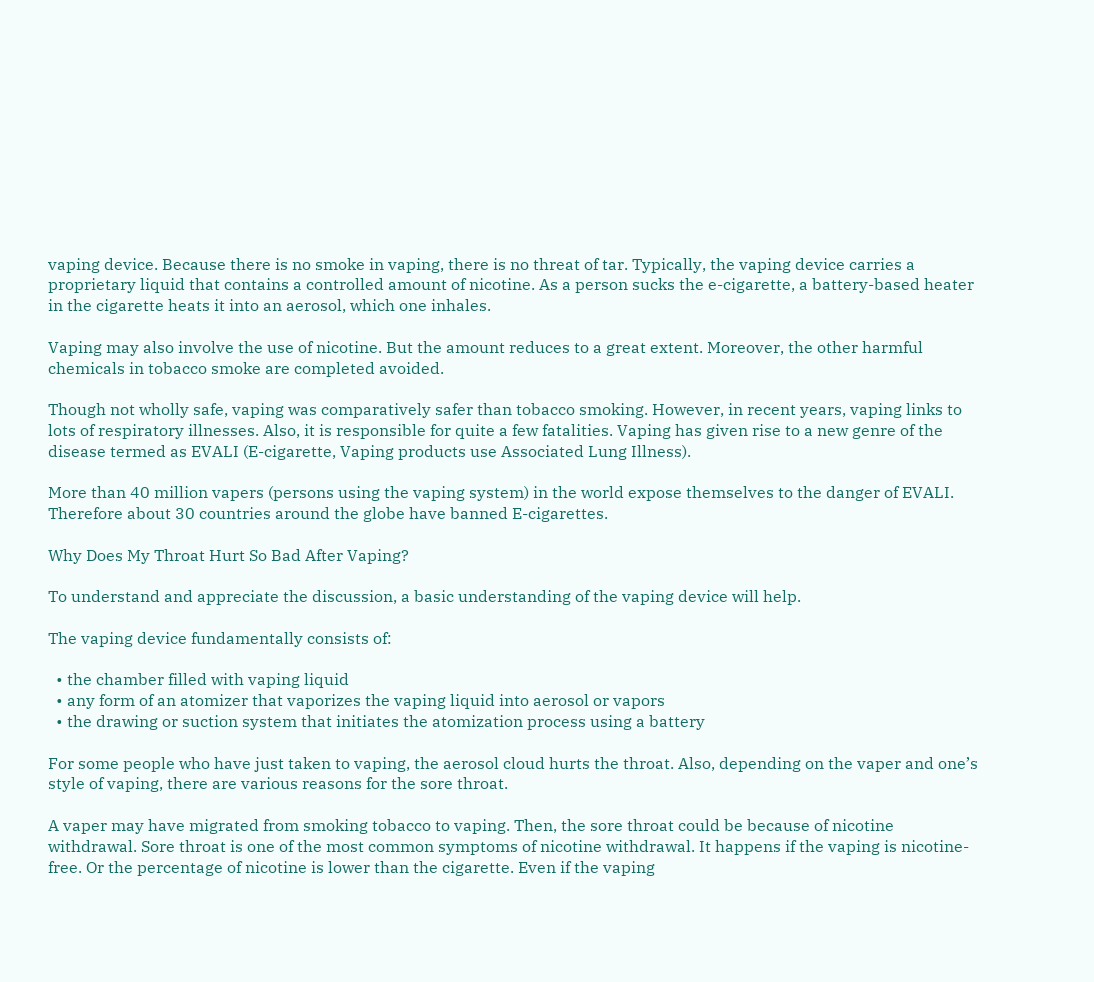vaping device. Because there is no smoke in vaping, there is no threat of tar. Typically, the vaping device carries a proprietary liquid that contains a controlled amount of nicotine. As a person sucks the e-cigarette, a battery-based heater in the cigarette heats it into an aerosol, which one inhales.

Vaping may also involve the use of nicotine. But the amount reduces to a great extent. Moreover, the other harmful chemicals in tobacco smoke are completed avoided.

Though not wholly safe, vaping was comparatively safer than tobacco smoking. However, in recent years, vaping links to lots of respiratory illnesses. Also, it is responsible for quite a few fatalities. Vaping has given rise to a new genre of the disease termed as EVALI (E-cigarette, Vaping products use Associated Lung Illness).

More than 40 million vapers (persons using the vaping system) in the world expose themselves to the danger of EVALI. Therefore about 30 countries around the globe have banned E-cigarettes.

Why Does My Throat Hurt So Bad After Vaping?

To understand and appreciate the discussion, a basic understanding of the vaping device will help.

The vaping device fundamentally consists of:

  • the chamber filled with vaping liquid
  • any form of an atomizer that vaporizes the vaping liquid into aerosol or vapors
  • the drawing or suction system that initiates the atomization process using a battery

For some people who have just taken to vaping, the aerosol cloud hurts the throat. Also, depending on the vaper and one’s style of vaping, there are various reasons for the sore throat.

A vaper may have migrated from smoking tobacco to vaping. Then, the sore throat could be because of nicotine withdrawal. Sore throat is one of the most common symptoms of nicotine withdrawal. It happens if the vaping is nicotine-free. Or the percentage of nicotine is lower than the cigarette. Even if the vaping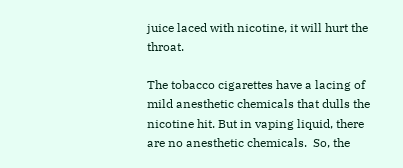juice laced with nicotine, it will hurt the throat.

The tobacco cigarettes have a lacing of mild anesthetic chemicals that dulls the nicotine hit. But in vaping liquid, there are no anesthetic chemicals.  So, the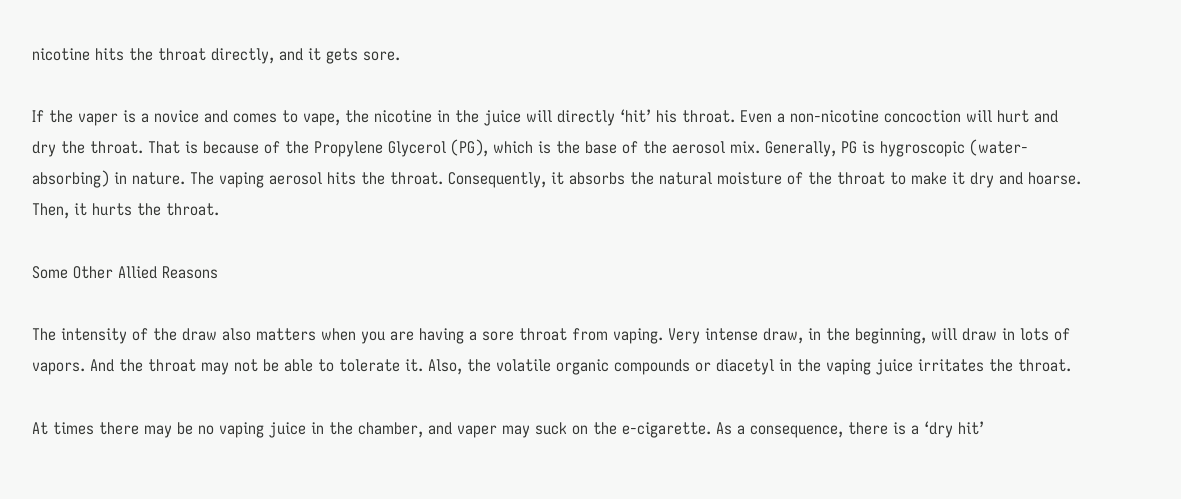nicotine hits the throat directly, and it gets sore.

If the vaper is a novice and comes to vape, the nicotine in the juice will directly ‘hit’ his throat. Even a non-nicotine concoction will hurt and dry the throat. That is because of the Propylene Glycerol (PG), which is the base of the aerosol mix. Generally, PG is hygroscopic (water-absorbing) in nature. The vaping aerosol hits the throat. Consequently, it absorbs the natural moisture of the throat to make it dry and hoarse. Then, it hurts the throat.

Some Other Allied Reasons

The intensity of the draw also matters when you are having a sore throat from vaping. Very intense draw, in the beginning, will draw in lots of vapors. And the throat may not be able to tolerate it. Also, the volatile organic compounds or diacetyl in the vaping juice irritates the throat.

At times there may be no vaping juice in the chamber, and vaper may suck on the e-cigarette. As a consequence, there is a ‘dry hit’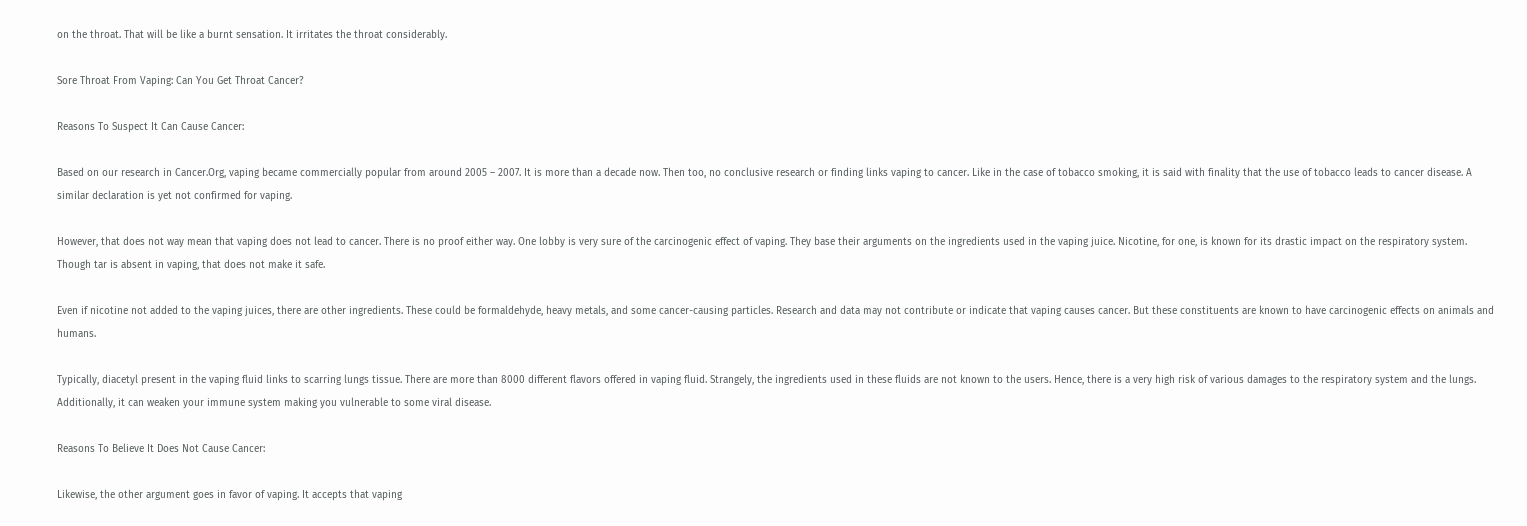on the throat. That will be like a burnt sensation. It irritates the throat considerably.

Sore Throat From Vaping: Can You Get Throat Cancer?

Reasons To Suspect It Can Cause Cancer:

Based on our research in Cancer.Org, vaping became commercially popular from around 2005 – 2007. It is more than a decade now. Then too, no conclusive research or finding links vaping to cancer. Like in the case of tobacco smoking, it is said with finality that the use of tobacco leads to cancer disease. A similar declaration is yet not confirmed for vaping.

However, that does not way mean that vaping does not lead to cancer. There is no proof either way. One lobby is very sure of the carcinogenic effect of vaping. They base their arguments on the ingredients used in the vaping juice. Nicotine, for one, is known for its drastic impact on the respiratory system. Though tar is absent in vaping, that does not make it safe.

Even if nicotine not added to the vaping juices, there are other ingredients. These could be formaldehyde, heavy metals, and some cancer-causing particles. Research and data may not contribute or indicate that vaping causes cancer. But these constituents are known to have carcinogenic effects on animals and humans.

Typically, diacetyl present in the vaping fluid links to scarring lungs tissue. There are more than 8000 different flavors offered in vaping fluid. Strangely, the ingredients used in these fluids are not known to the users. Hence, there is a very high risk of various damages to the respiratory system and the lungs. Additionally, it can weaken your immune system making you vulnerable to some viral disease.

Reasons To Believe It Does Not Cause Cancer:

Likewise, the other argument goes in favor of vaping. It accepts that vaping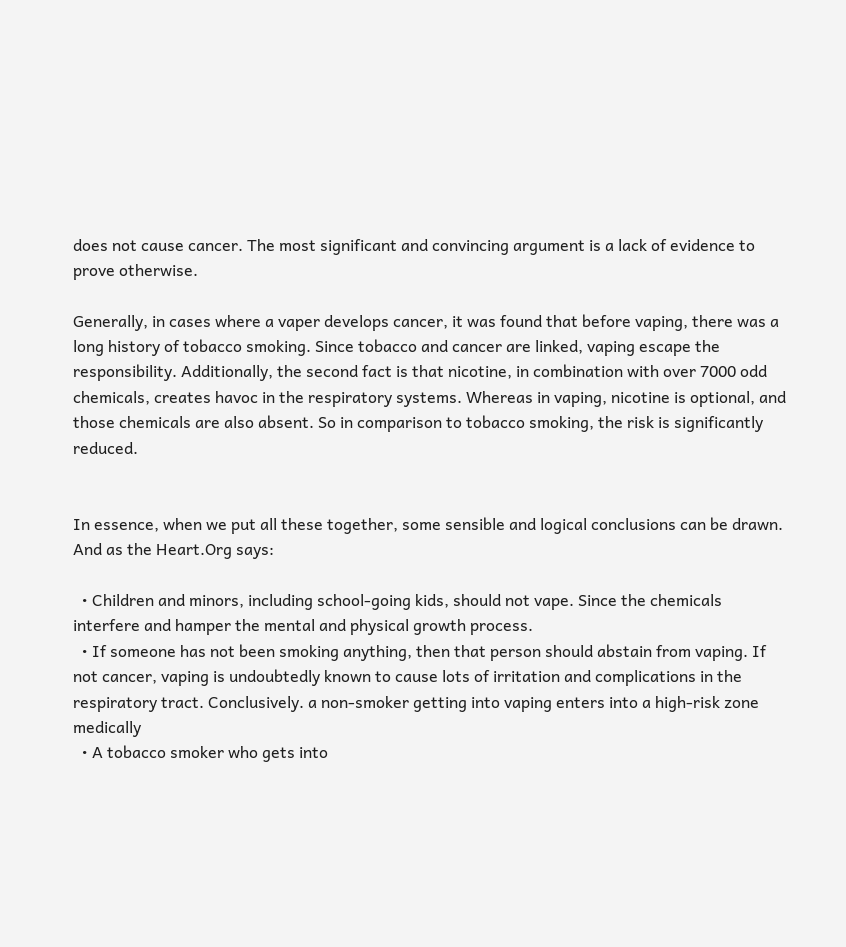does not cause cancer. The most significant and convincing argument is a lack of evidence to prove otherwise.

Generally, in cases where a vaper develops cancer, it was found that before vaping, there was a long history of tobacco smoking. Since tobacco and cancer are linked, vaping escape the responsibility. Additionally, the second fact is that nicotine, in combination with over 7000 odd chemicals, creates havoc in the respiratory systems. Whereas in vaping, nicotine is optional, and those chemicals are also absent. So in comparison to tobacco smoking, the risk is significantly reduced.


In essence, when we put all these together, some sensible and logical conclusions can be drawn. And as the Heart.Org says:

  • Children and minors, including school-going kids, should not vape. Since the chemicals interfere and hamper the mental and physical growth process.
  • If someone has not been smoking anything, then that person should abstain from vaping. If not cancer, vaping is undoubtedly known to cause lots of irritation and complications in the respiratory tract. Conclusively. a non-smoker getting into vaping enters into a high-risk zone medically
  • A tobacco smoker who gets into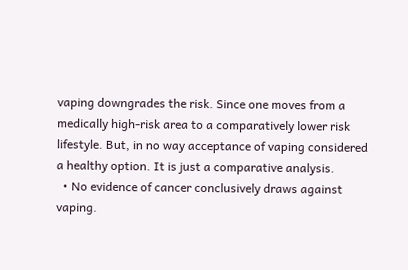vaping downgrades the risk. Since one moves from a medically high-risk area to a comparatively lower risk lifestyle. But, in no way acceptance of vaping considered a healthy option. It is just a comparative analysis.
  • No evidence of cancer conclusively draws against vaping.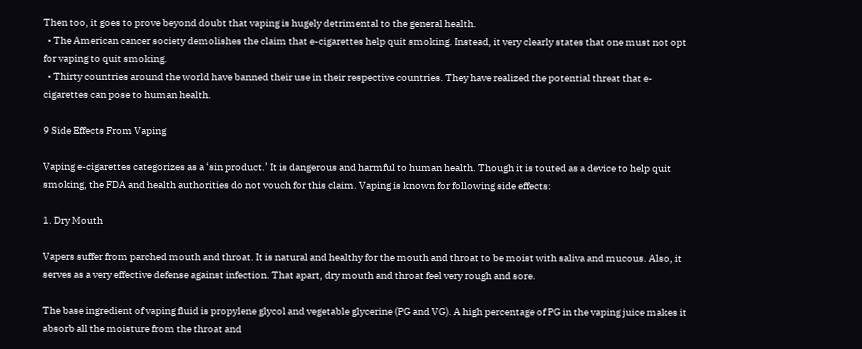Then too, it goes to prove beyond doubt that vaping is hugely detrimental to the general health.
  • The American cancer society demolishes the claim that e-cigarettes help quit smoking. Instead, it very clearly states that one must not opt for vaping to quit smoking.
  • Thirty countries around the world have banned their use in their respective countries. They have realized the potential threat that e-cigarettes can pose to human health.

9 Side Effects From Vaping

Vaping e-cigarettes categorizes as a ‘sin product.’ It is dangerous and harmful to human health. Though it is touted as a device to help quit smoking, the FDA and health authorities do not vouch for this claim. Vaping is known for following side effects:

1. Dry Mouth

Vapers suffer from parched mouth and throat. It is natural and healthy for the mouth and throat to be moist with saliva and mucous. Also, it serves as a very effective defense against infection. That apart, dry mouth and throat feel very rough and sore.

The base ingredient of vaping fluid is propylene glycol and vegetable glycerine (PG and VG). A high percentage of PG in the vaping juice makes it absorb all the moisture from the throat and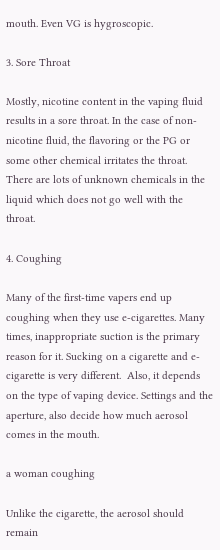mouth. Even VG is hygroscopic.

3. Sore Throat

Mostly, nicotine content in the vaping fluid results in a sore throat. In the case of non-nicotine fluid, the flavoring or the PG or some other chemical irritates the throat. There are lots of unknown chemicals in the liquid which does not go well with the throat.

4. Coughing

Many of the first-time vapers end up coughing when they use e-cigarettes. Many times, inappropriate suction is the primary reason for it. Sucking on a cigarette and e-cigarette is very different.  Also, it depends on the type of vaping device. Settings and the aperture, also decide how much aerosol comes in the mouth.

a woman coughing

Unlike the cigarette, the aerosol should remain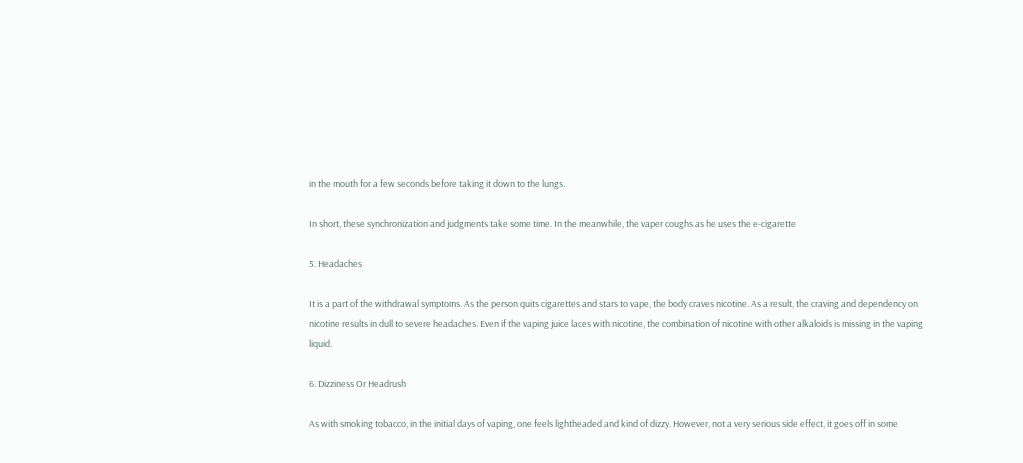in the mouth for a few seconds before taking it down to the lungs.

In short, these synchronization and judgments take some time. In the meanwhile, the vaper coughs as he uses the e-cigarette

5. Headaches

It is a part of the withdrawal symptoms. As the person quits cigarettes and stars to vape, the body craves nicotine. As a result, the craving and dependency on nicotine results in dull to severe headaches. Even if the vaping juice laces with nicotine, the combination of nicotine with other alkaloids is missing in the vaping liquid.

6. Dizziness Or Headrush

As with smoking tobacco, in the initial days of vaping, one feels lightheaded and kind of dizzy. However, not a very serious side effect, it goes off in some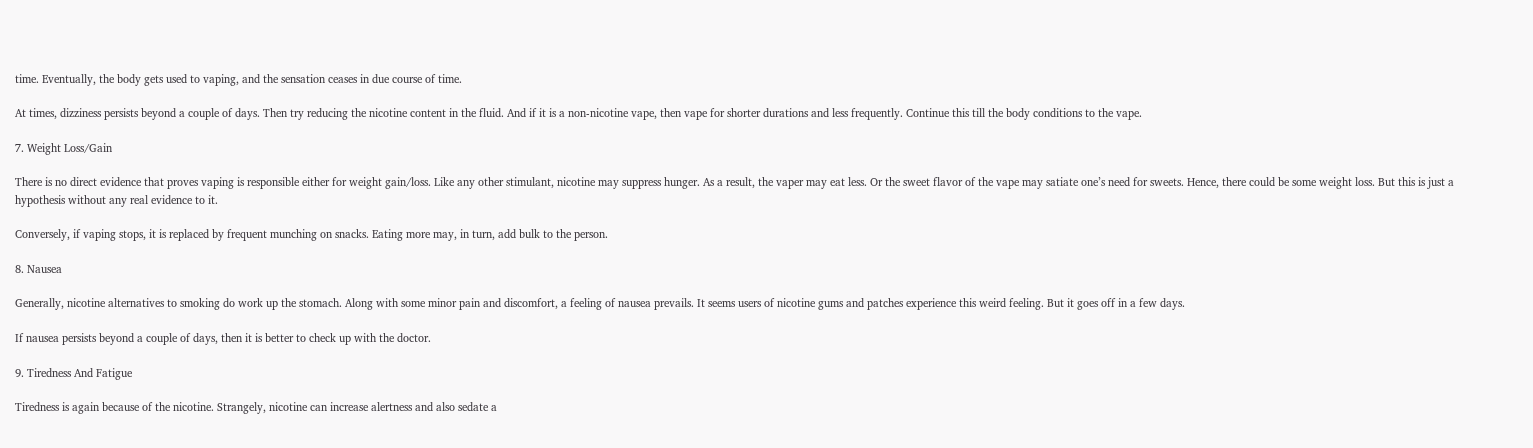time. Eventually, the body gets used to vaping, and the sensation ceases in due course of time.

At times, dizziness persists beyond a couple of days. Then try reducing the nicotine content in the fluid. And if it is a non-nicotine vape, then vape for shorter durations and less frequently. Continue this till the body conditions to the vape.

7. Weight Loss/Gain

There is no direct evidence that proves vaping is responsible either for weight gain/loss. Like any other stimulant, nicotine may suppress hunger. As a result, the vaper may eat less. Or the sweet flavor of the vape may satiate one’s need for sweets. Hence, there could be some weight loss. But this is just a hypothesis without any real evidence to it.

Conversely, if vaping stops, it is replaced by frequent munching on snacks. Eating more may, in turn, add bulk to the person.

8. Nausea

Generally, nicotine alternatives to smoking do work up the stomach. Along with some minor pain and discomfort, a feeling of nausea prevails. It seems users of nicotine gums and patches experience this weird feeling. But it goes off in a few days.

If nausea persists beyond a couple of days, then it is better to check up with the doctor.

9. Tiredness And Fatigue

Tiredness is again because of the nicotine. Strangely, nicotine can increase alertness and also sedate a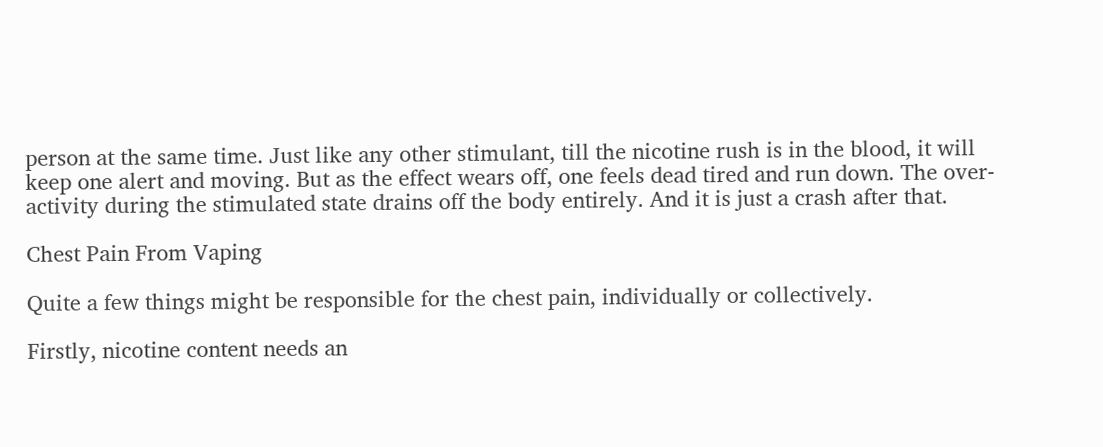person at the same time. Just like any other stimulant, till the nicotine rush is in the blood, it will keep one alert and moving. But as the effect wears off, one feels dead tired and run down. The over-activity during the stimulated state drains off the body entirely. And it is just a crash after that.

Chest Pain From Vaping

Quite a few things might be responsible for the chest pain, individually or collectively.

Firstly, nicotine content needs an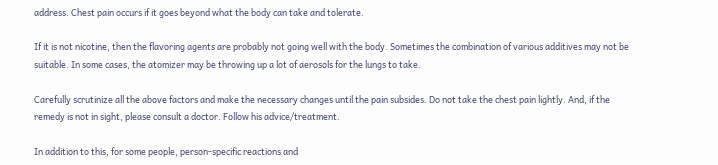address. Chest pain occurs if it goes beyond what the body can take and tolerate.

If it is not nicotine, then the flavoring agents are probably not going well with the body. Sometimes the combination of various additives may not be suitable. In some cases, the atomizer may be throwing up a lot of aerosols for the lungs to take.

Carefully scrutinize all the above factors and make the necessary changes until the pain subsides. Do not take the chest pain lightly. And, if the remedy is not in sight, please consult a doctor. Follow his advice/treatment.

In addition to this, for some people, person-specific reactions and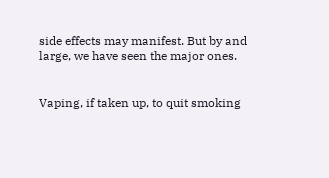side effects may manifest. But by and large, we have seen the major ones.


Vaping, if taken up, to quit smoking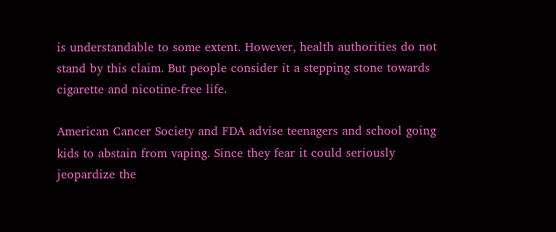is understandable to some extent. However, health authorities do not stand by this claim. But people consider it a stepping stone towards cigarette and nicotine-free life.

American Cancer Society and FDA advise teenagers and school going kids to abstain from vaping. Since they fear it could seriously jeopardize the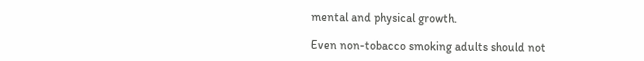mental and physical growth.

Even non-tobacco smoking adults should not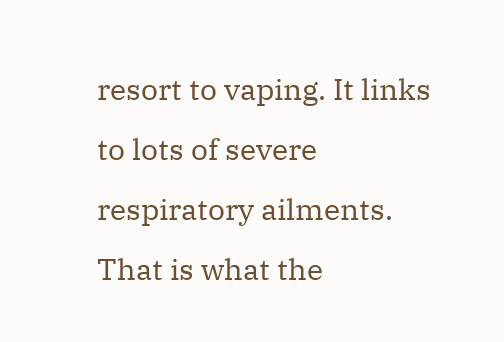resort to vaping. It links to lots of severe respiratory ailments. That is what the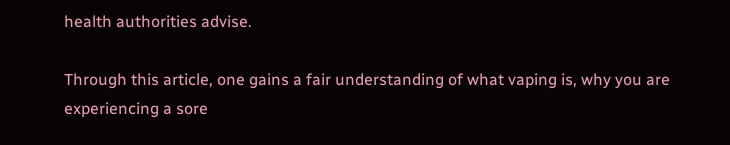health authorities advise.

Through this article, one gains a fair understanding of what vaping is, why you are experiencing a sore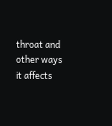throat and other ways it affects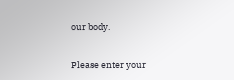our body.


Please enter your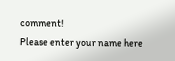comment!
Please enter your name here